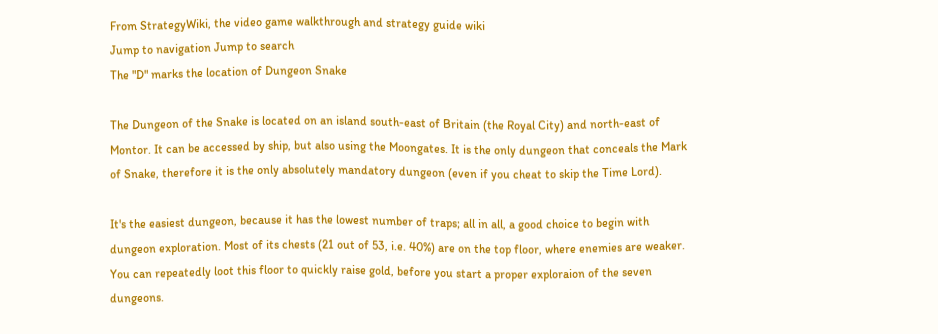From StrategyWiki, the video game walkthrough and strategy guide wiki
Jump to navigation Jump to search
The "D" marks the location of Dungeon Snake

The Dungeon of the Snake is located on an island south-east of Britain (the Royal City) and north-east of Montor. It can be accessed by ship, but also using the Moongates. It is the only dungeon that conceals the Mark of Snake, therefore it is the only absolutely mandatory dungeon (even if you cheat to skip the Time Lord).

It's the easiest dungeon, because it has the lowest number of traps; all in all, a good choice to begin with dungeon exploration. Most of its chests (21 out of 53, i.e. 40%) are on the top floor, where enemies are weaker. You can repeatedly loot this floor to quickly raise gold, before you start a proper exploraion of the seven dungeons.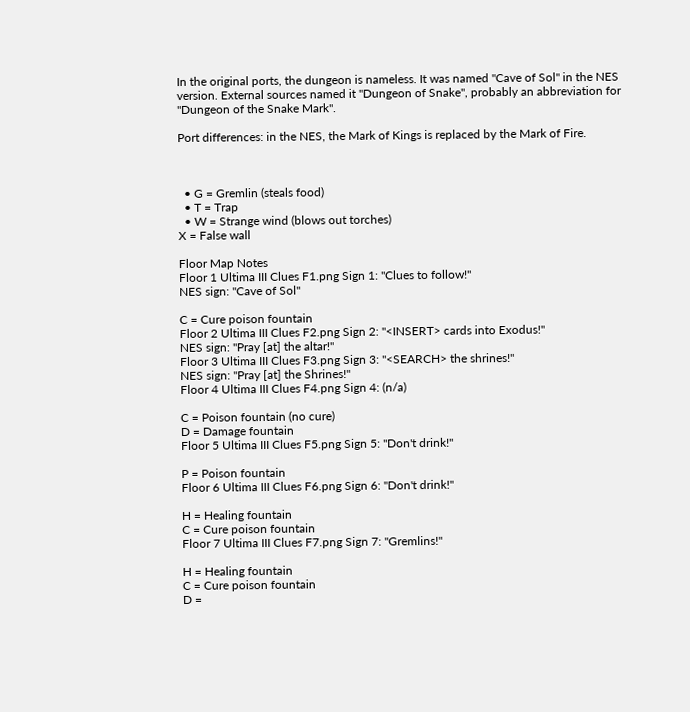In the original ports, the dungeon is nameless. It was named "Cave of Sol" in the NES version. External sources named it "Dungeon of Snake", probably an abbreviation for "Dungeon of the Snake Mark".

Port differences: in the NES, the Mark of Kings is replaced by the Mark of Fire.



  • G = Gremlin (steals food)
  • T = Trap
  • W = Strange wind (blows out torches)
X = False wall

Floor Map Notes
Floor 1 Ultima III Clues F1.png Sign 1: "Clues to follow!"
NES sign: "Cave of Sol"

C = Cure poison fountain
Floor 2 Ultima III Clues F2.png Sign 2: "<INSERT> cards into Exodus!"
NES sign: "Pray [at] the altar!"
Floor 3 Ultima III Clues F3.png Sign 3: "<SEARCH> the shrines!"
NES sign: "Pray [at] the Shrines!"
Floor 4 Ultima III Clues F4.png Sign 4: (n/a)

C = Poison fountain (no cure)
D = Damage fountain
Floor 5 Ultima III Clues F5.png Sign 5: "Don't drink!"

P = Poison fountain
Floor 6 Ultima III Clues F6.png Sign 6: "Don't drink!"

H = Healing fountain
C = Cure poison fountain
Floor 7 Ultima III Clues F7.png Sign 7: "Gremlins!"

H = Healing fountain
C = Cure poison fountain
D =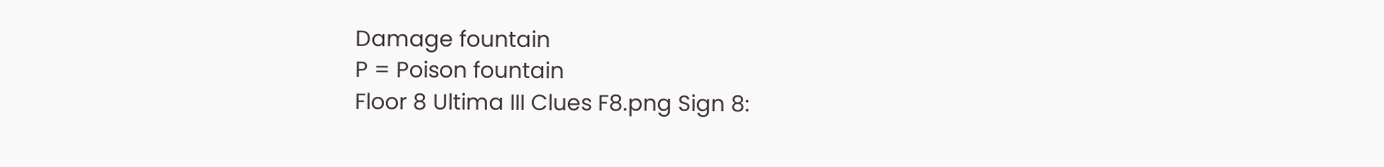Damage fountain
P = Poison fountain
Floor 8 Ultima III Clues F8.png Sign 8: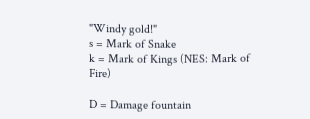"Windy gold!"
s = Mark of Snake
k = Mark of Kings (NES: Mark of Fire)

D = Damage fountain